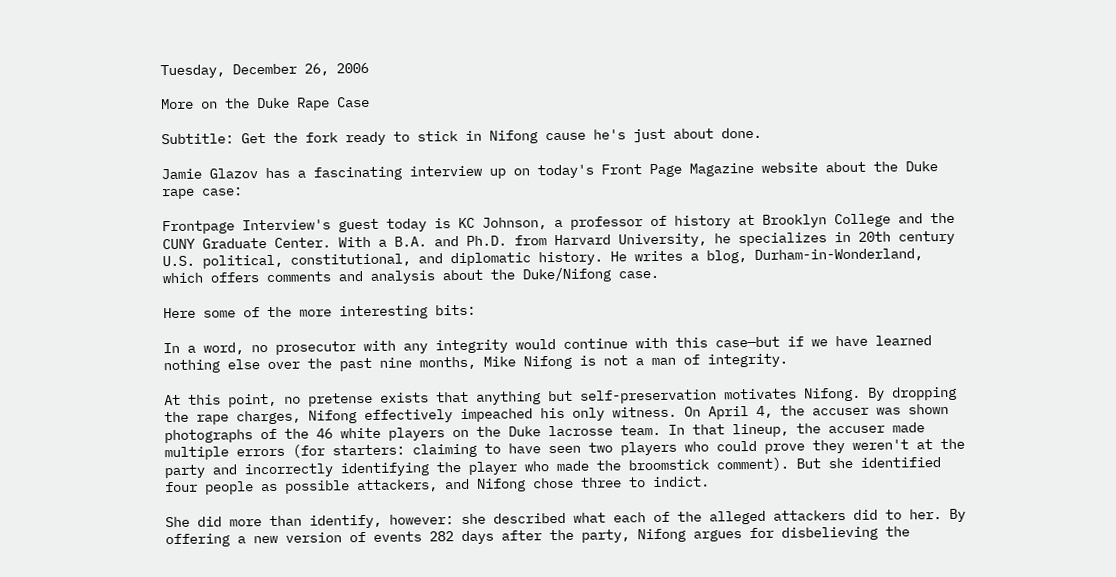Tuesday, December 26, 2006

More on the Duke Rape Case

Subtitle: Get the fork ready to stick in Nifong cause he's just about done.

Jamie Glazov has a fascinating interview up on today's Front Page Magazine website about the Duke rape case:

Frontpage Interview's guest today is KC Johnson, a professor of history at Brooklyn College and the CUNY Graduate Center. With a B.A. and Ph.D. from Harvard University, he specializes in 20th century U.S. political, constitutional, and diplomatic history. He writes a blog, Durham-in-Wonderland, which offers comments and analysis about the Duke/Nifong case.

Here some of the more interesting bits:

In a word, no prosecutor with any integrity would continue with this case—but if we have learned nothing else over the past nine months, Mike Nifong is not a man of integrity.

At this point, no pretense exists that anything but self-preservation motivates Nifong. By dropping the rape charges, Nifong effectively impeached his only witness. On April 4, the accuser was shown photographs of the 46 white players on the Duke lacrosse team. In that lineup, the accuser made multiple errors (for starters: claiming to have seen two players who could prove they weren't at the party and incorrectly identifying the player who made the broomstick comment). But she identified four people as possible attackers, and Nifong chose three to indict.

She did more than identify, however: she described what each of the alleged attackers did to her. By offering a new version of events 282 days after the party, Nifong argues for disbelieving the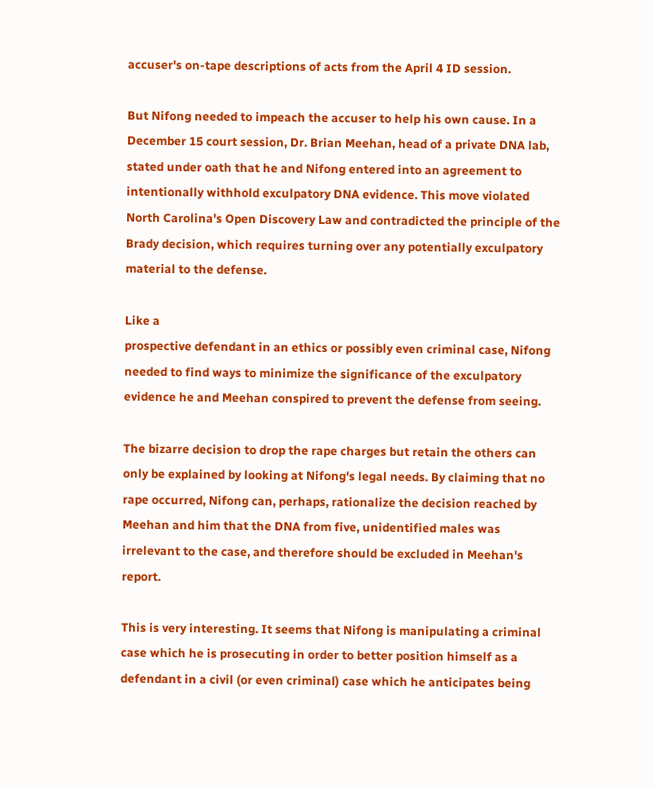accuser's on-tape descriptions of acts from the April 4 ID session.

But Nifong needed to impeach the accuser to help his own cause. In a December 15 court session, Dr. Brian Meehan, head of a private DNA lab, stated under oath that he and Nifong entered into an agreement to intentionally withhold exculpatory DNA evidence. This move violated North Carolina's Open Discovery Law and contradicted the principle of the Brady decision, which requires turning over any potentially exculpatory material to the defense.

Like a
prospective defendant in an ethics or possibly even criminal case, Nifong needed to find ways to minimize the significance of the exculpatory evidence he and Meehan conspired to prevent the defense from seeing.

The bizarre decision to drop the rape charges but retain the others can only be explained by looking at Nifong's legal needs. By claiming that no rape occurred, Nifong can, perhaps, rationalize the decision reached by Meehan and him that the DNA from five, unidentified males was irrelevant to the case, and therefore should be excluded in Meehan's report.

This is very interesting. It seems that Nifong is manipulating a criminal case which he is prosecuting in order to better position himself as a defendant in a civil (or even criminal) case which he anticipates being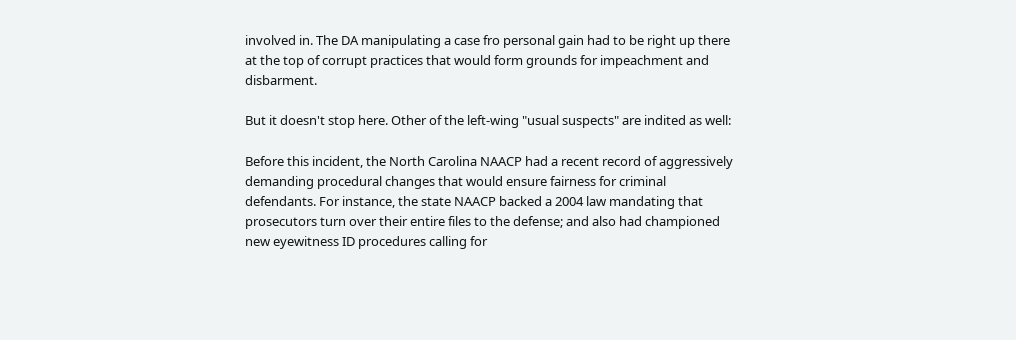involved in. The DA manipulating a case fro personal gain had to be right up there at the top of corrupt practices that would form grounds for impeachment and disbarment.

But it doesn't stop here. Other of the left-wing "usual suspects" are indited as well:

Before this incident, the North Carolina NAACP had a recent record of aggressively demanding procedural changes that would ensure fairness for criminal defendants. For instance, the state NAACP backed a 2004 law mandating that prosecutors turn over their entire files to the defense; and also had championed new eyewitness ID procedures calling for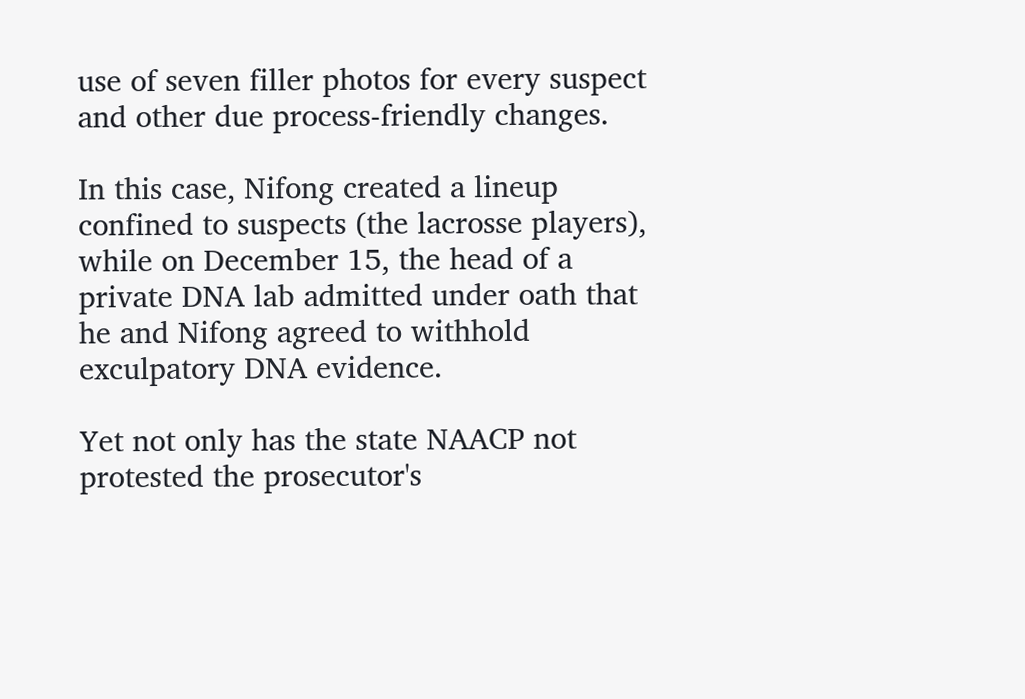use of seven filler photos for every suspect and other due process-friendly changes.

In this case, Nifong created a lineup confined to suspects (the lacrosse players), while on December 15, the head of a private DNA lab admitted under oath that he and Nifong agreed to withhold exculpatory DNA evidence.

Yet not only has the state NAACP not protested the prosecutor's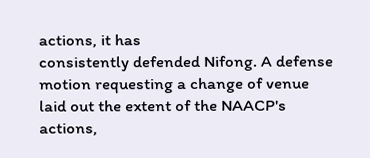actions, it has
consistently defended Nifong. A defense motion requesting a change of venue laid out the extent of the NAACP's actions,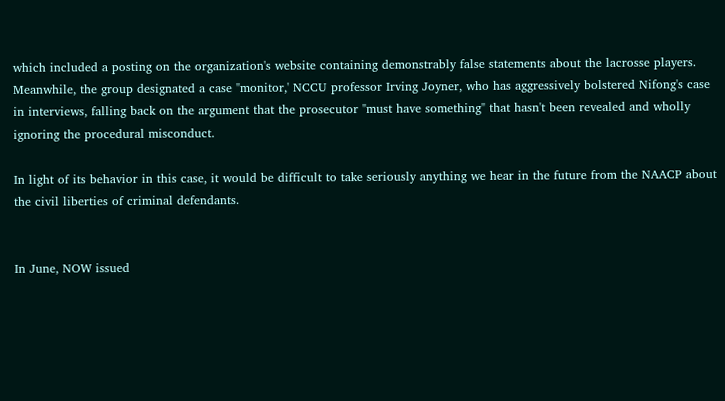which included a posting on the organization's website containing demonstrably false statements about the lacrosse players. Meanwhile, the group designated a case "monitor,' NCCU professor Irving Joyner, who has aggressively bolstered Nifong's case in interviews, falling back on the argument that the prosecutor "must have something" that hasn't been revealed and wholly ignoring the procedural misconduct.

In light of its behavior in this case, it would be difficult to take seriously anything we hear in the future from the NAACP about the civil liberties of criminal defendants.


In June, NOW issued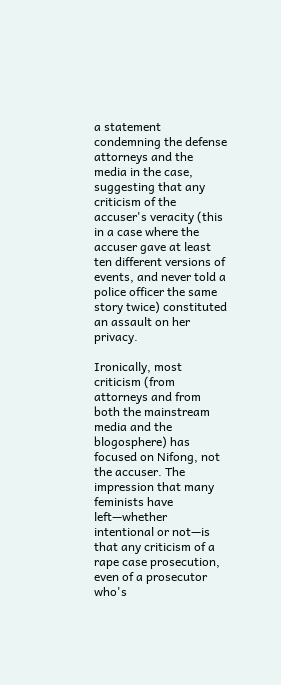a statement condemning the defense attorneys and the media in the case, suggesting that any criticism of the accuser's veracity (this in a case where the accuser gave at least ten different versions of events, and never told a police officer the same story twice) constituted an assault on her privacy.

Ironically, most criticism (from attorneys and from both the mainstream media and the blogosphere) has focused on Nifong, not the accuser. The impression that many feminists have left—whether intentional or not—is that any criticism of a rape case prosecution, even of a prosecutor who's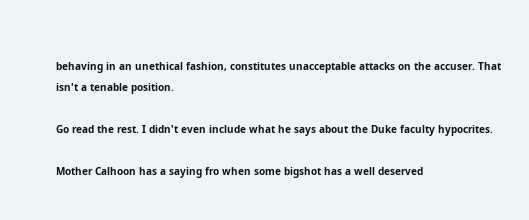behaving in an unethical fashion, constitutes unacceptable attacks on the accuser. That isn't a tenable position.

Go read the rest. I didn't even include what he says about the Duke faculty hypocrites.

Mother Calhoon has a saying fro when some bigshot has a well deserved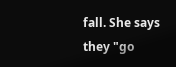fall. She says they "go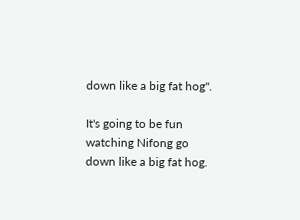down like a big fat hog".

It's going to be fun watching Nifong go down like a big fat hog.